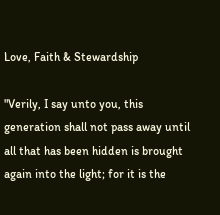Love, Faith & Stewardship

"Verily, I say unto you, this generation shall not pass away until all that has been hidden is brought again into the light; for it is the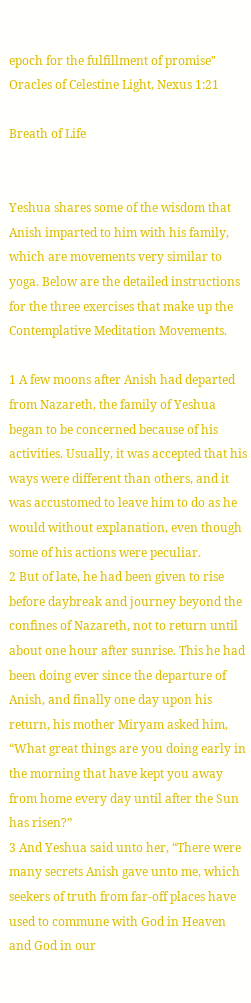epoch for the fulfillment of promise"
Oracles of Celestine Light, Nexus 1:21

Breath of Life


Yeshua shares some of the wisdom that Anish imparted to him with his family, which are movements very similar to yoga. Below are the detailed instructions for the three exercises that make up the Contemplative Meditation Movements.

1 A few moons after Anish had departed from Nazareth, the family of Yeshua began to be concerned because of his activities. Usually, it was accepted that his ways were different than others, and it was accustomed to leave him to do as he would without explanation, even though some of his actions were peculiar.
2 But of late, he had been given to rise before daybreak and journey beyond the confines of Nazareth, not to return until about one hour after sunrise. This he had been doing ever since the departure of Anish, and finally one day upon his return, his mother Miryam asked him, “What great things are you doing early in the morning that have kept you away from home every day until after the Sun has risen?”
3 And Yeshua said unto her, “There were many secrets Anish gave unto me, which seekers of truth from far-off places have used to commune with God in Heaven and God in our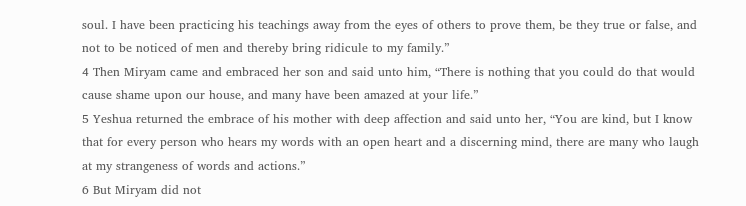soul. I have been practicing his teachings away from the eyes of others to prove them, be they true or false, and not to be noticed of men and thereby bring ridicule to my family.”
4 Then Miryam came and embraced her son and said unto him, “There is nothing that you could do that would cause shame upon our house, and many have been amazed at your life.”
5 Yeshua returned the embrace of his mother with deep affection and said unto her, “You are kind, but I know that for every person who hears my words with an open heart and a discerning mind, there are many who laugh at my strangeness of words and actions.”
6 But Miryam did not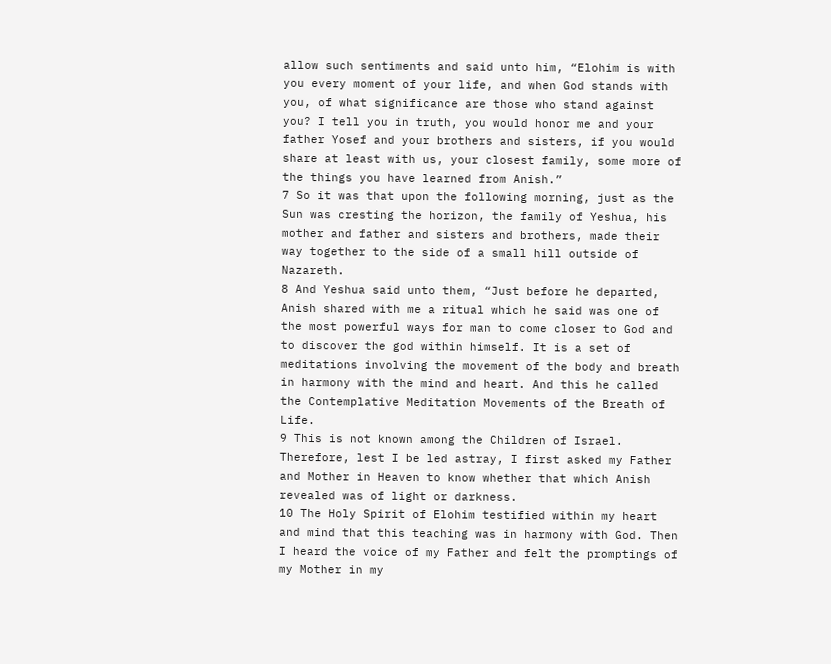allow such sentiments and said unto him, “Elohim is with you every moment of your life, and when God stands with you, of what significance are those who stand against you? I tell you in truth, you would honor me and your father Yosef and your brothers and sisters, if you would share at least with us, your closest family, some more of the things you have learned from Anish.”
7 So it was that upon the following morning, just as the Sun was cresting the horizon, the family of Yeshua, his mother and father and sisters and brothers, made their way together to the side of a small hill outside of Nazareth.
8 And Yeshua said unto them, “Just before he departed, Anish shared with me a ritual which he said was one of the most powerful ways for man to come closer to God and to discover the god within himself. It is a set of meditations involving the movement of the body and breath in harmony with the mind and heart. And this he called the Contemplative Meditation Movements of the Breath of Life.
9 This is not known among the Children of Israel. Therefore, lest I be led astray, I first asked my Father and Mother in Heaven to know whether that which Anish revealed was of light or darkness.
10 The Holy Spirit of Elohim testified within my heart and mind that this teaching was in harmony with God. Then I heard the voice of my Father and felt the promptings of my Mother in my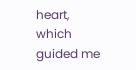heart, which guided me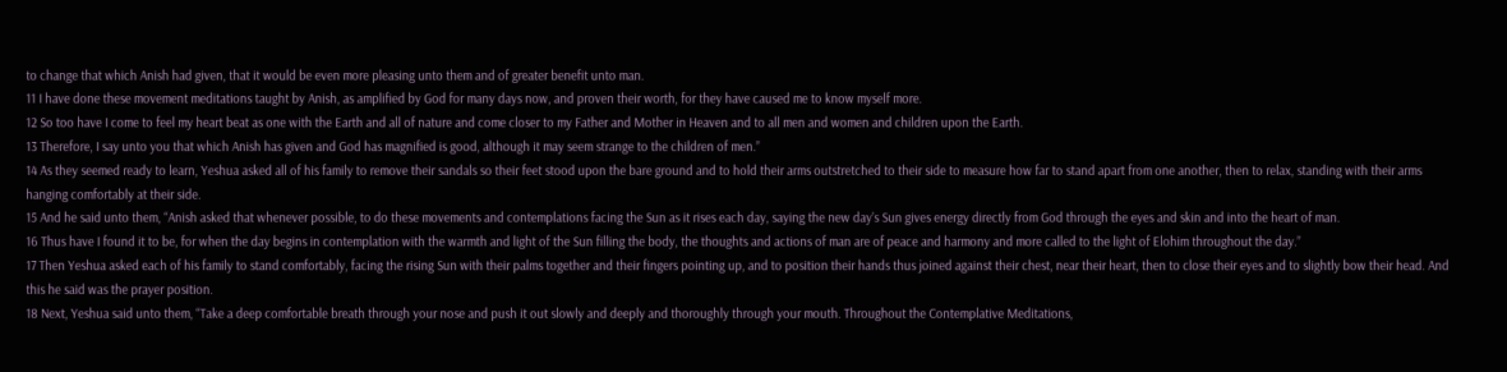to change that which Anish had given, that it would be even more pleasing unto them and of greater benefit unto man.
11 I have done these movement meditations taught by Anish, as amplified by God for many days now, and proven their worth, for they have caused me to know myself more.
12 So too have I come to feel my heart beat as one with the Earth and all of nature and come closer to my Father and Mother in Heaven and to all men and women and children upon the Earth.
13 Therefore, I say unto you that which Anish has given and God has magnified is good, although it may seem strange to the children of men.”
14 As they seemed ready to learn, Yeshua asked all of his family to remove their sandals so their feet stood upon the bare ground and to hold their arms outstretched to their side to measure how far to stand apart from one another, then to relax, standing with their arms hanging comfortably at their side.
15 And he said unto them, “Anish asked that whenever possible, to do these movements and contemplations facing the Sun as it rises each day, saying the new day’s Sun gives energy directly from God through the eyes and skin and into the heart of man.
16 Thus have I found it to be, for when the day begins in contemplation with the warmth and light of the Sun filling the body, the thoughts and actions of man are of peace and harmony and more called to the light of Elohim throughout the day.”
17 Then Yeshua asked each of his family to stand comfortably, facing the rising Sun with their palms together and their fingers pointing up, and to position their hands thus joined against their chest, near their heart, then to close their eyes and to slightly bow their head. And this he said was the prayer position.
18 Next, Yeshua said unto them, “Take a deep comfortable breath through your nose and push it out slowly and deeply and thoroughly through your mouth. Throughout the Contemplative Meditations,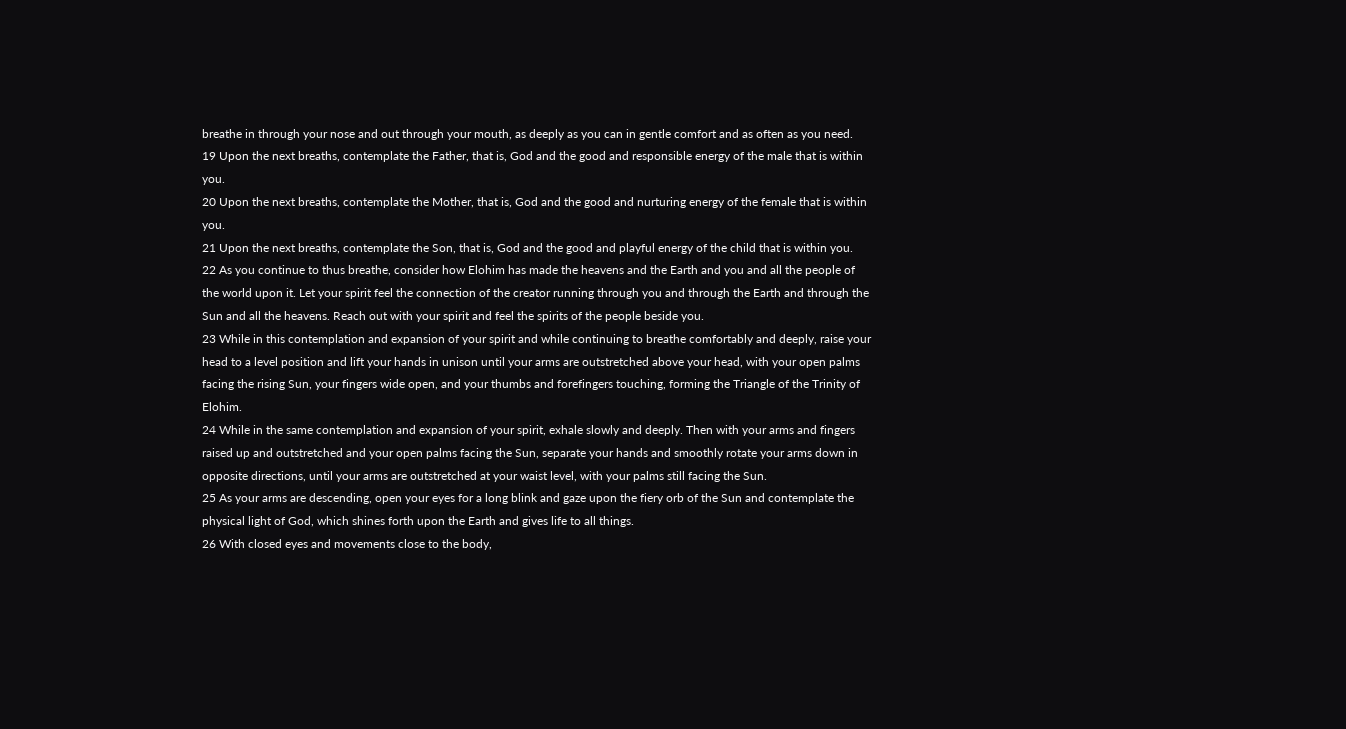breathe in through your nose and out through your mouth, as deeply as you can in gentle comfort and as often as you need.
19 Upon the next breaths, contemplate the Father, that is, God and the good and responsible energy of the male that is within you.
20 Upon the next breaths, contemplate the Mother, that is, God and the good and nurturing energy of the female that is within you.
21 Upon the next breaths, contemplate the Son, that is, God and the good and playful energy of the child that is within you.
22 As you continue to thus breathe, consider how Elohim has made the heavens and the Earth and you and all the people of the world upon it. Let your spirit feel the connection of the creator running through you and through the Earth and through the Sun and all the heavens. Reach out with your spirit and feel the spirits of the people beside you.
23 While in this contemplation and expansion of your spirit and while continuing to breathe comfortably and deeply, raise your head to a level position and lift your hands in unison until your arms are outstretched above your head, with your open palms facing the rising Sun, your fingers wide open, and your thumbs and forefingers touching, forming the Triangle of the Trinity of Elohim.
24 While in the same contemplation and expansion of your spirit, exhale slowly and deeply. Then with your arms and fingers raised up and outstretched and your open palms facing the Sun, separate your hands and smoothly rotate your arms down in opposite directions, until your arms are outstretched at your waist level, with your palms still facing the Sun.
25 As your arms are descending, open your eyes for a long blink and gaze upon the fiery orb of the Sun and contemplate the physical light of God, which shines forth upon the Earth and gives life to all things.
26 With closed eyes and movements close to the body,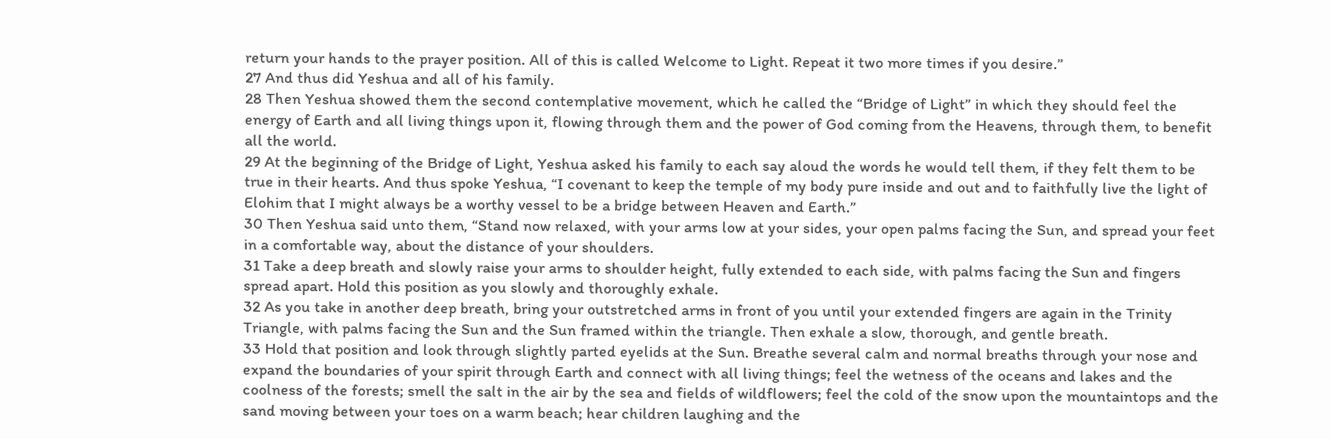return your hands to the prayer position. All of this is called Welcome to Light. Repeat it two more times if you desire.”
27 And thus did Yeshua and all of his family.
28 Then Yeshua showed them the second contemplative movement, which he called the “Bridge of Light” in which they should feel the energy of Earth and all living things upon it, flowing through them and the power of God coming from the Heavens, through them, to benefit all the world.
29 At the beginning of the Bridge of Light, Yeshua asked his family to each say aloud the words he would tell them, if they felt them to be true in their hearts. And thus spoke Yeshua, “I covenant to keep the temple of my body pure inside and out and to faithfully live the light of Elohim that I might always be a worthy vessel to be a bridge between Heaven and Earth.”
30 Then Yeshua said unto them, “Stand now relaxed, with your arms low at your sides, your open palms facing the Sun, and spread your feet in a comfortable way, about the distance of your shoulders.
31 Take a deep breath and slowly raise your arms to shoulder height, fully extended to each side, with palms facing the Sun and fingers spread apart. Hold this position as you slowly and thoroughly exhale.
32 As you take in another deep breath, bring your outstretched arms in front of you until your extended fingers are again in the Trinity Triangle, with palms facing the Sun and the Sun framed within the triangle. Then exhale a slow, thorough, and gentle breath.
33 Hold that position and look through slightly parted eyelids at the Sun. Breathe several calm and normal breaths through your nose and expand the boundaries of your spirit through Earth and connect with all living things; feel the wetness of the oceans and lakes and the coolness of the forests; smell the salt in the air by the sea and fields of wildflowers; feel the cold of the snow upon the mountaintops and the sand moving between your toes on a warm beach; hear children laughing and the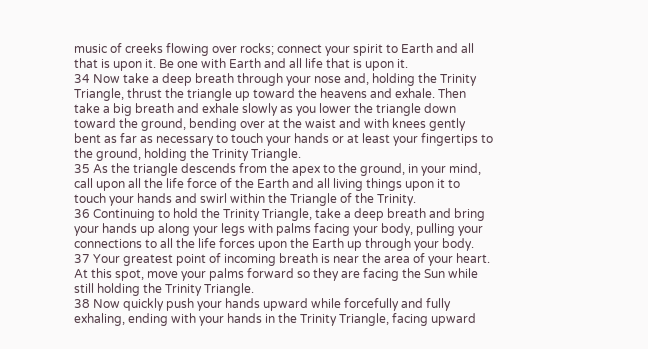music of creeks flowing over rocks; connect your spirit to Earth and all that is upon it. Be one with Earth and all life that is upon it.
34 Now take a deep breath through your nose and, holding the Trinity Triangle, thrust the triangle up toward the heavens and exhale. Then take a big breath and exhale slowly as you lower the triangle down toward the ground, bending over at the waist and with knees gently bent as far as necessary to touch your hands or at least your fingertips to the ground, holding the Trinity Triangle.
35 As the triangle descends from the apex to the ground, in your mind, call upon all the life force of the Earth and all living things upon it to touch your hands and swirl within the Triangle of the Trinity.
36 Continuing to hold the Trinity Triangle, take a deep breath and bring your hands up along your legs with palms facing your body, pulling your connections to all the life forces upon the Earth up through your body.
37 Your greatest point of incoming breath is near the area of your heart. At this spot, move your palms forward so they are facing the Sun while still holding the Trinity Triangle.
38 Now quickly push your hands upward while forcefully and fully exhaling, ending with your hands in the Trinity Triangle, facing upward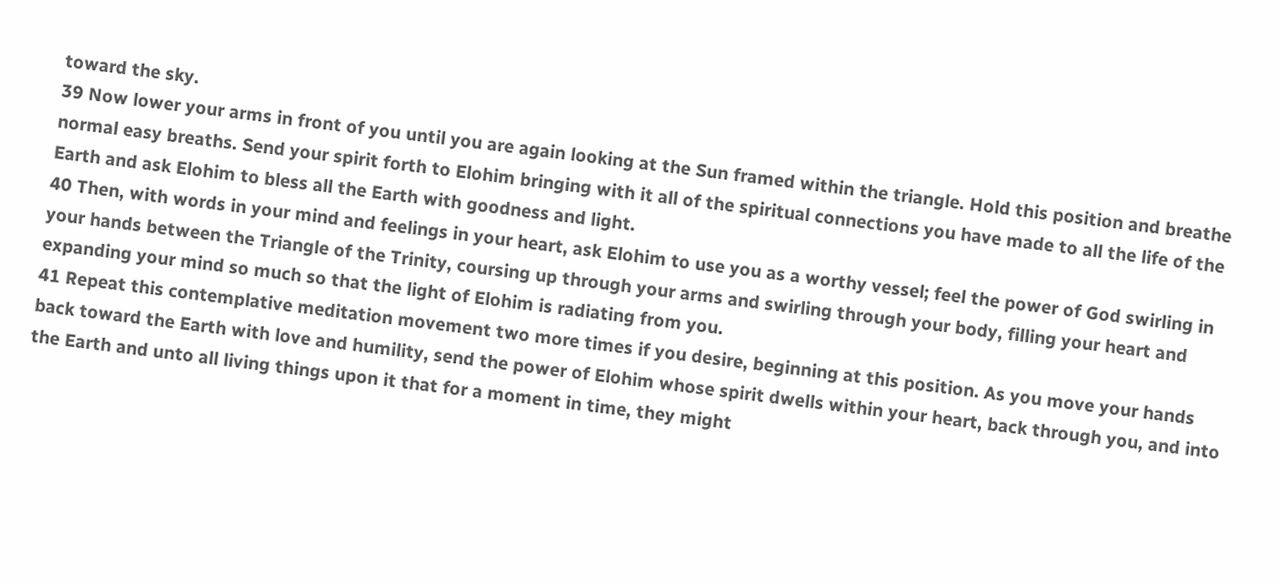toward the sky.
39 Now lower your arms in front of you until you are again looking at the Sun framed within the triangle. Hold this position and breathe normal easy breaths. Send your spirit forth to Elohim bringing with it all of the spiritual connections you have made to all the life of the Earth and ask Elohim to bless all the Earth with goodness and light.
40 Then, with words in your mind and feelings in your heart, ask Elohim to use you as a worthy vessel; feel the power of God swirling in your hands between the Triangle of the Trinity, coursing up through your arms and swirling through your body, filling your heart and expanding your mind so much so that the light of Elohim is radiating from you.
41 Repeat this contemplative meditation movement two more times if you desire, beginning at this position. As you move your hands back toward the Earth with love and humility, send the power of Elohim whose spirit dwells within your heart, back through you, and into the Earth and unto all living things upon it that for a moment in time, they might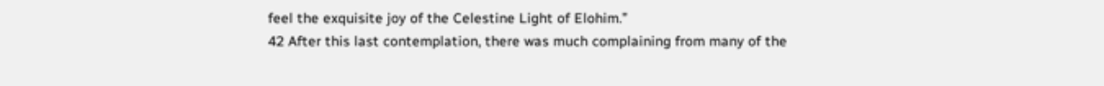feel the exquisite joy of the Celestine Light of Elohim.”
42 After this last contemplation, there was much complaining from many of the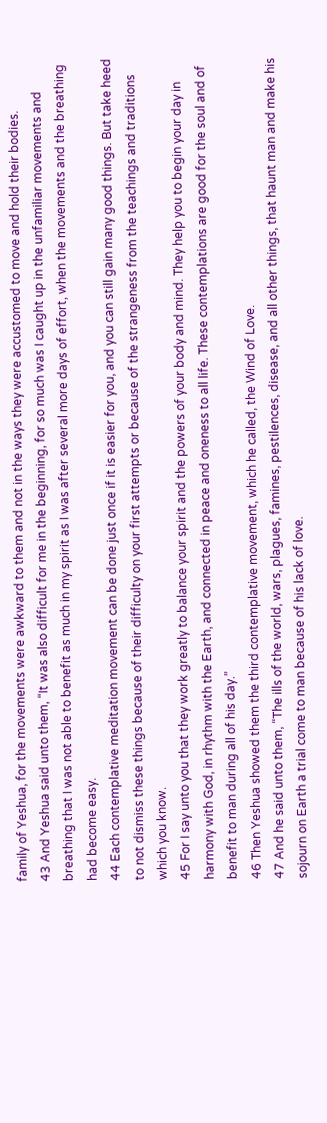family of Yeshua, for the movements were awkward to them and not in the ways they were accustomed to move and hold their bodies.
43 And Yeshua said unto them, “It was also difficult for me in the beginning, for so much was I caught up in the unfamiliar movements and breathing that I was not able to benefit as much in my spirit as I was after several more days of effort, when the movements and the breathing had become easy.
44 Each contemplative meditation movement can be done just once if it is easier for you, and you can still gain many good things. But take heed to not dismiss these things because of their difficulty on your first attempts or because of the strangeness from the teachings and traditions which you know.
45 For I say unto you that they work greatly to balance your spirit and the powers of your body and mind. They help you to begin your day in harmony with God, in rhythm with the Earth, and connected in peace and oneness to all life. These contemplations are good for the soul and of benefit to man during all of his day.”
46 Then Yeshua showed them the third contemplative movement, which he called, the Wind of Love.
47 And he said unto them, “The ills of the world, wars, plagues, famines, pestilences, disease, and all other things, that haunt man and make his sojourn on Earth a trial come to man because of his lack of love.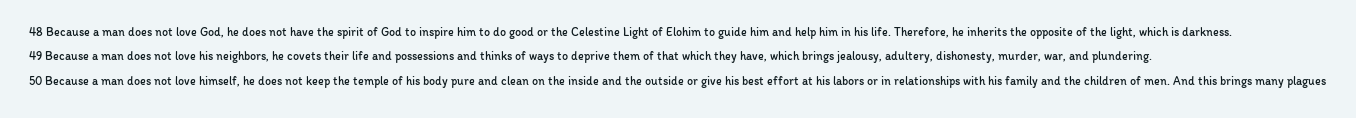48 Because a man does not love God, he does not have the spirit of God to inspire him to do good or the Celestine Light of Elohim to guide him and help him in his life. Therefore, he inherits the opposite of the light, which is darkness.
49 Because a man does not love his neighbors, he covets their life and possessions and thinks of ways to deprive them of that which they have, which brings jealousy, adultery, dishonesty, murder, war, and plundering.
50 Because a man does not love himself, he does not keep the temple of his body pure and clean on the inside and the outside or give his best effort at his labors or in relationships with his family and the children of men. And this brings many plagues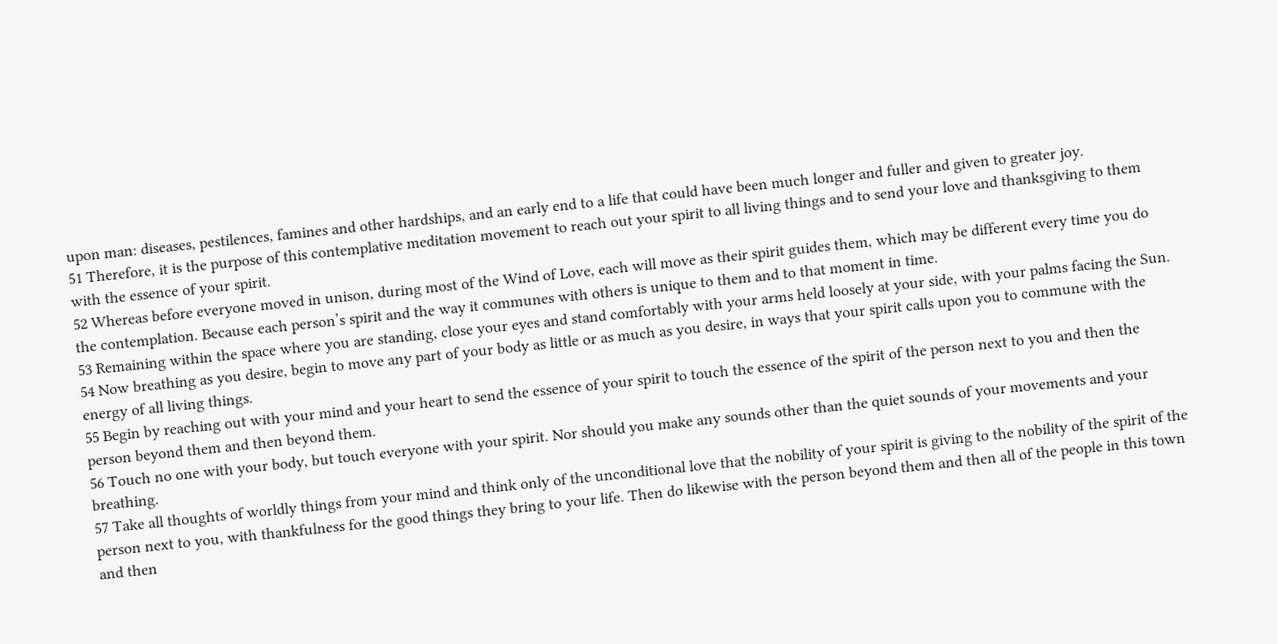upon man: diseases, pestilences, famines and other hardships, and an early end to a life that could have been much longer and fuller and given to greater joy.
51 Therefore, it is the purpose of this contemplative meditation movement to reach out your spirit to all living things and to send your love and thanksgiving to them with the essence of your spirit.
52 Whereas before everyone moved in unison, during most of the Wind of Love, each will move as their spirit guides them, which may be different every time you do the contemplation. Because each person’s spirit and the way it communes with others is unique to them and to that moment in time.
53 Remaining within the space where you are standing, close your eyes and stand comfortably with your arms held loosely at your side, with your palms facing the Sun.
54 Now breathing as you desire, begin to move any part of your body as little or as much as you desire, in ways that your spirit calls upon you to commune with the energy of all living things.
55 Begin by reaching out with your mind and your heart to send the essence of your spirit to touch the essence of the spirit of the person next to you and then the person beyond them and then beyond them.
56 Touch no one with your body, but touch everyone with your spirit. Nor should you make any sounds other than the quiet sounds of your movements and your breathing.
57 Take all thoughts of worldly things from your mind and think only of the unconditional love that the nobility of your spirit is giving to the nobility of the spirit of the person next to you, with thankfulness for the good things they bring to your life. Then do likewise with the person beyond them and then all of the people in this town and then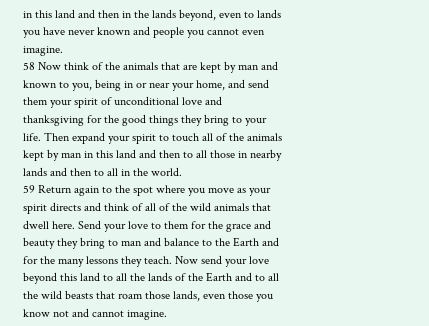in this land and then in the lands beyond, even to lands you have never known and people you cannot even imagine.
58 Now think of the animals that are kept by man and known to you, being in or near your home, and send them your spirit of unconditional love and thanksgiving for the good things they bring to your life. Then expand your spirit to touch all of the animals kept by man in this land and then to all those in nearby lands and then to all in the world.
59 Return again to the spot where you move as your spirit directs and think of all of the wild animals that dwell here. Send your love to them for the grace and beauty they bring to man and balance to the Earth and for the many lessons they teach. Now send your love beyond this land to all the lands of the Earth and to all the wild beasts that roam those lands, even those you know not and cannot imagine.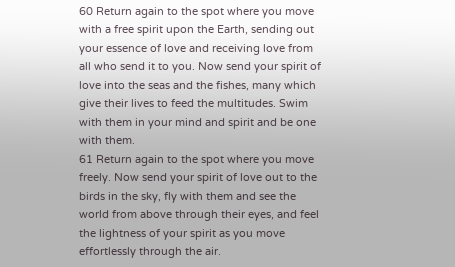60 Return again to the spot where you move with a free spirit upon the Earth, sending out your essence of love and receiving love from all who send it to you. Now send your spirit of love into the seas and the fishes, many which give their lives to feed the multitudes. Swim with them in your mind and spirit and be one with them.
61 Return again to the spot where you move freely. Now send your spirit of love out to the birds in the sky, fly with them and see the world from above through their eyes, and feel the lightness of your spirit as you move effortlessly through the air.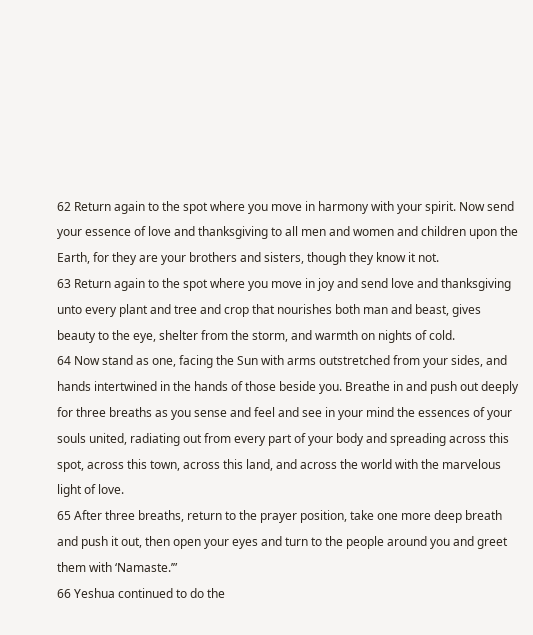62 Return again to the spot where you move in harmony with your spirit. Now send your essence of love and thanksgiving to all men and women and children upon the Earth, for they are your brothers and sisters, though they know it not.
63 Return again to the spot where you move in joy and send love and thanksgiving unto every plant and tree and crop that nourishes both man and beast, gives beauty to the eye, shelter from the storm, and warmth on nights of cold.
64 Now stand as one, facing the Sun with arms outstretched from your sides, and hands intertwined in the hands of those beside you. Breathe in and push out deeply for three breaths as you sense and feel and see in your mind the essences of your souls united, radiating out from every part of your body and spreading across this spot, across this town, across this land, and across the world with the marvelous light of love.
65 After three breaths, return to the prayer position, take one more deep breath and push it out, then open your eyes and turn to the people around you and greet them with ‘Namaste.’”
66 Yeshua continued to do the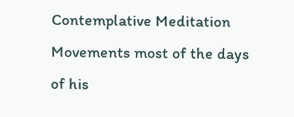Contemplative Meditation Movements most of the days of his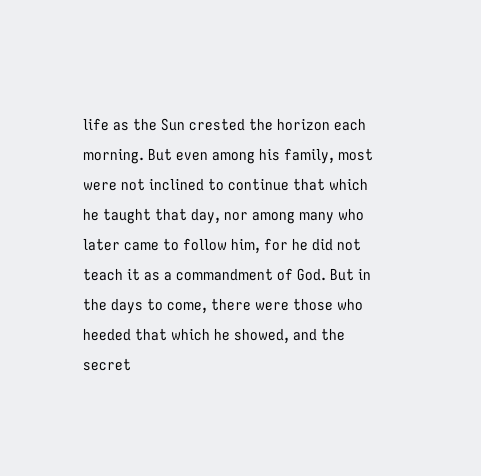life as the Sun crested the horizon each morning. But even among his family, most were not inclined to continue that which he taught that day, nor among many who later came to follow him, for he did not teach it as a commandment of God. But in the days to come, there were those who heeded that which he showed, and the secret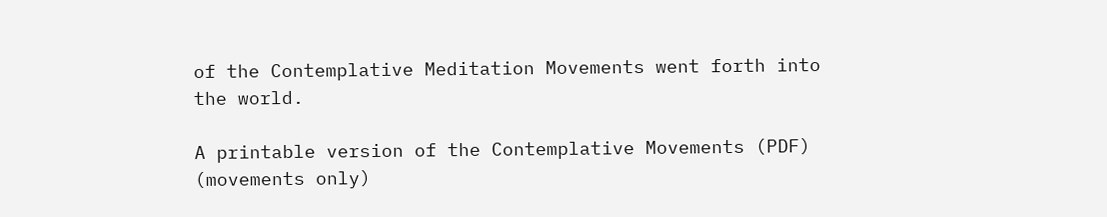of the Contemplative Meditation Movements went forth into the world.

A printable version of the Contemplative Movements (PDF)
(movements only)